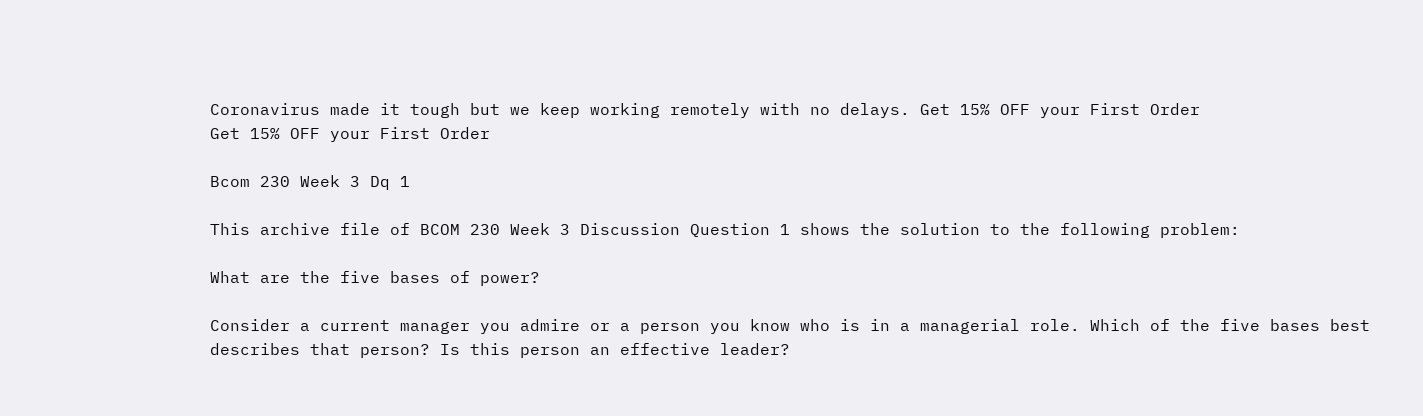Coronavirus made it tough but we keep working remotely with no delays. Get 15% OFF your First Order
Get 15% OFF your First Order

Bcom 230 Week 3 Dq 1

This archive file of BCOM 230 Week 3 Discussion Question 1 shows the solution to the following problem:

What are the five bases of power?

Consider a current manager you admire or a person you know who is in a managerial role. Which of the five bases best describes that person? Is this person an effective leader?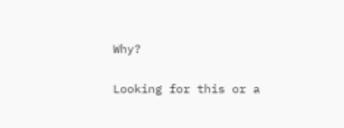Why?

Looking for this or a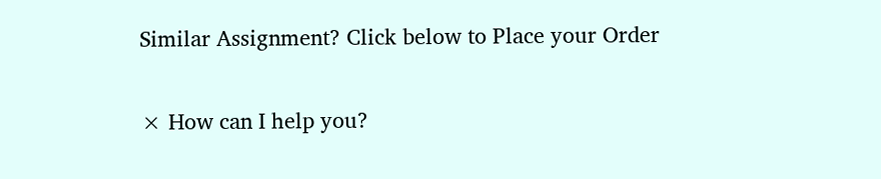Similar Assignment? Click below to Place your Order

× How can I help you?